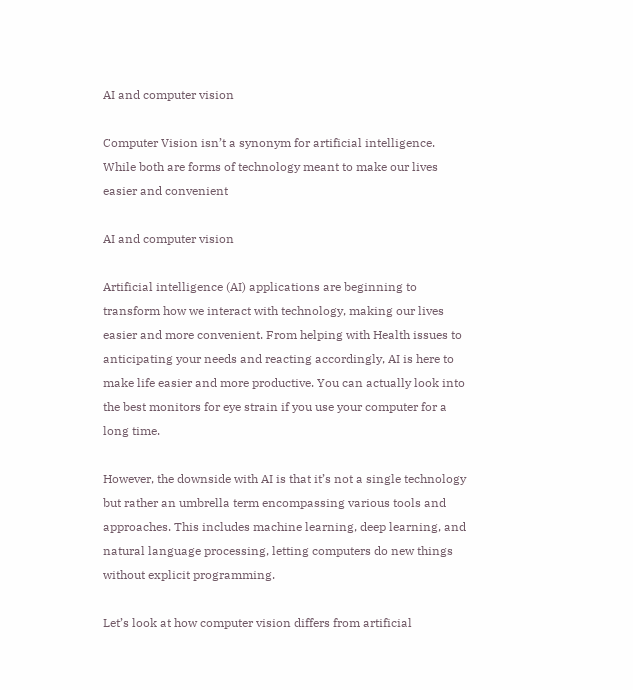AI and computer vision

Computer Vision isn’t a synonym for artificial intelligence. While both are forms of technology meant to make our lives easier and convenient

AI and computer vision

Artificial intelligence (AI) applications are beginning to transform how we interact with technology, making our lives easier and more convenient. From helping with Health issues to anticipating your needs and reacting accordingly, AI is here to make life easier and more productive. You can actually look into the best monitors for eye strain if you use your computer for a long time.

However, the downside with AI is that it’s not a single technology but rather an umbrella term encompassing various tools and approaches. This includes machine learning, deep learning, and natural language processing, letting computers do new things without explicit programming.

Let’s look at how computer vision differs from artificial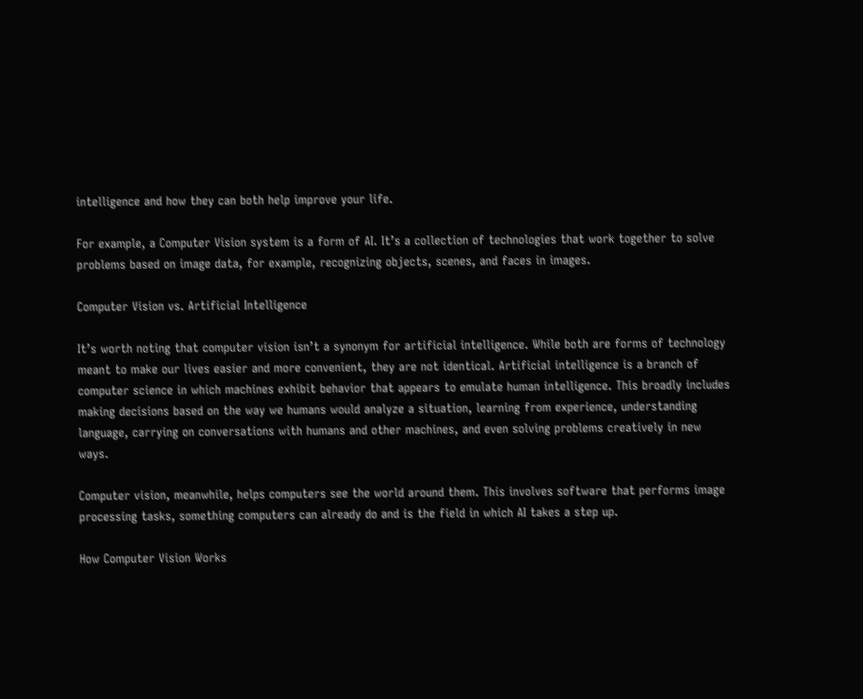intelligence and how they can both help improve your life.

For example, a Computer Vision system is a form of AI. It’s a collection of technologies that work together to solve problems based on image data, for example, recognizing objects, scenes, and faces in images.

Computer Vision vs. Artificial Intelligence

It’s worth noting that computer vision isn’t a synonym for artificial intelligence. While both are forms of technology meant to make our lives easier and more convenient, they are not identical. Artificial intelligence is a branch of computer science in which machines exhibit behavior that appears to emulate human intelligence. This broadly includes making decisions based on the way we humans would analyze a situation, learning from experience, understanding language, carrying on conversations with humans and other machines, and even solving problems creatively in new ways.

Computer vision, meanwhile, helps computers see the world around them. This involves software that performs image processing tasks, something computers can already do and is the field in which AI takes a step up.

How Computer Vision Works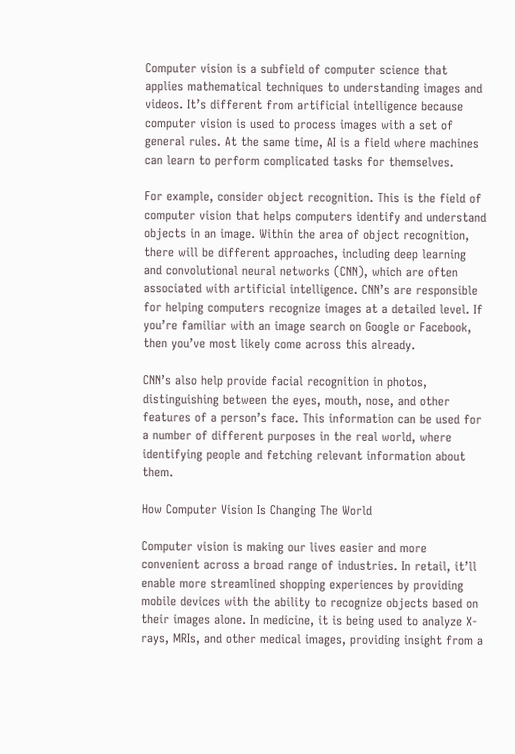Computer vision is a subfield of computer science that applies mathematical techniques to understanding images and videos. It’s different from artificial intelligence because computer vision is used to process images with a set of general rules. At the same time, AI is a field where machines can learn to perform complicated tasks for themselves.

For example, consider object recognition. This is the field of computer vision that helps computers identify and understand objects in an image. Within the area of object recognition, there will be different approaches, including deep learning and convolutional neural networks (CNN), which are often associated with artificial intelligence. CNN’s are responsible for helping computers recognize images at a detailed level. If you’re familiar with an image search on Google or Facebook, then you’ve most likely come across this already.

CNN’s also help provide facial recognition in photos, distinguishing between the eyes, mouth, nose, and other features of a person’s face. This information can be used for a number of different purposes in the real world, where identifying people and fetching relevant information about them.

How Computer Vision Is Changing The World

Computer vision is making our lives easier and more convenient across a broad range of industries. In retail, it’ll enable more streamlined shopping experiences by providing mobile devices with the ability to recognize objects based on their images alone. In medicine, it is being used to analyze X-rays, MRIs, and other medical images, providing insight from a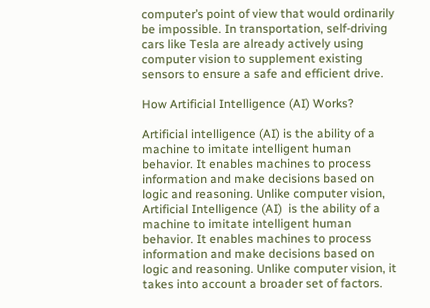computer’s point of view that would ordinarily be impossible. In transportation, self-driving cars like Tesla are already actively using computer vision to supplement existing sensors to ensure a safe and efficient drive.

How Artificial Intelligence (AI) Works?

Artificial intelligence (AI) is the ability of a machine to imitate intelligent human behavior. It enables machines to process information and make decisions based on logic and reasoning. Unlike computer vision, Artificial Intelligence (AI)  is the ability of a machine to imitate intelligent human behavior. It enables machines to process information and make decisions based on logic and reasoning. Unlike computer vision, it takes into account a broader set of factors.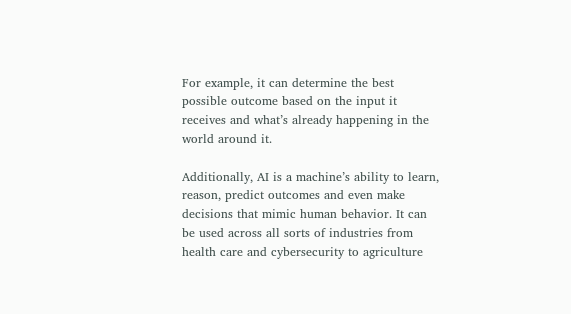For example, it can determine the best possible outcome based on the input it receives and what’s already happening in the world around it.

Additionally, AI is a machine’s ability to learn, reason, predict outcomes and even make decisions that mimic human behavior. It can be used across all sorts of industries from health care and cybersecurity to agriculture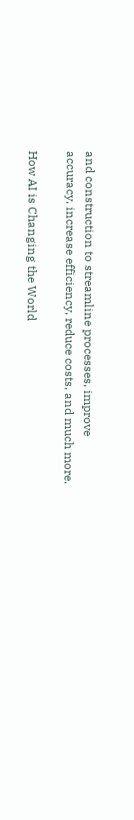and construction to streamline processes, improve accuracy, increase efficiency, reduce costs, and much more.

How AI is Changing the World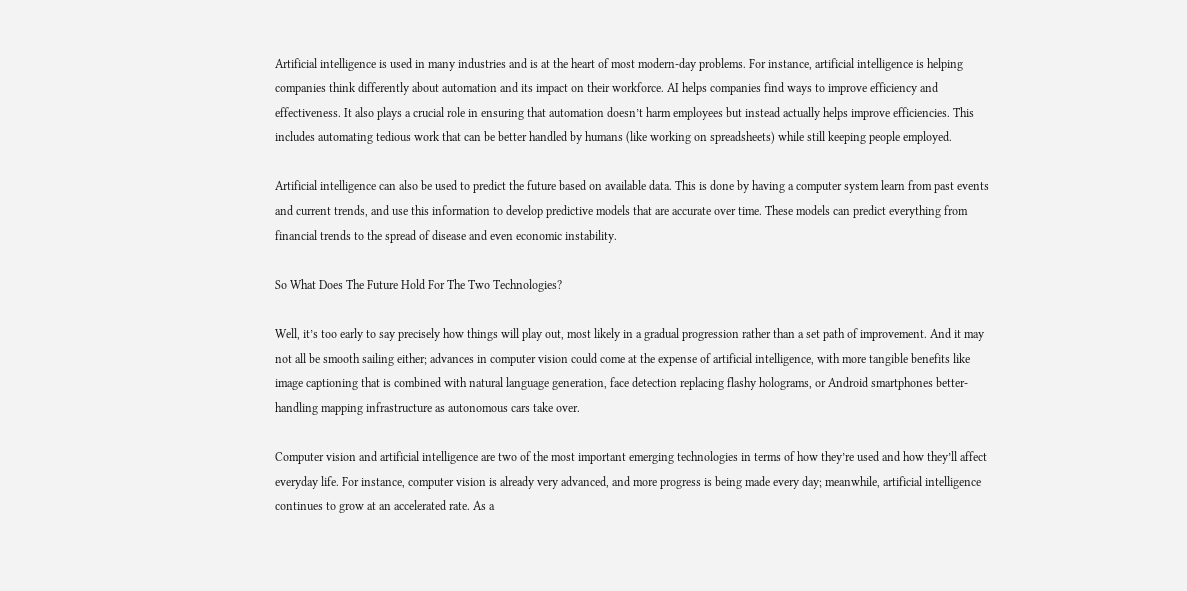Artificial intelligence is used in many industries and is at the heart of most modern-day problems. For instance, artificial intelligence is helping companies think differently about automation and its impact on their workforce. AI helps companies find ways to improve efficiency and effectiveness. It also plays a crucial role in ensuring that automation doesn’t harm employees but instead actually helps improve efficiencies. This includes automating tedious work that can be better handled by humans (like working on spreadsheets) while still keeping people employed.

Artificial intelligence can also be used to predict the future based on available data. This is done by having a computer system learn from past events and current trends, and use this information to develop predictive models that are accurate over time. These models can predict everything from financial trends to the spread of disease and even economic instability.

So What Does The Future Hold For The Two Technologies?

Well, it’s too early to say precisely how things will play out, most likely in a gradual progression rather than a set path of improvement. And it may not all be smooth sailing either; advances in computer vision could come at the expense of artificial intelligence, with more tangible benefits like image captioning that is combined with natural language generation, face detection replacing flashy holograms, or Android smartphones better-handling mapping infrastructure as autonomous cars take over.

Computer vision and artificial intelligence are two of the most important emerging technologies in terms of how they’re used and how they’ll affect everyday life. For instance, computer vision is already very advanced, and more progress is being made every day; meanwhile, artificial intelligence continues to grow at an accelerated rate. As a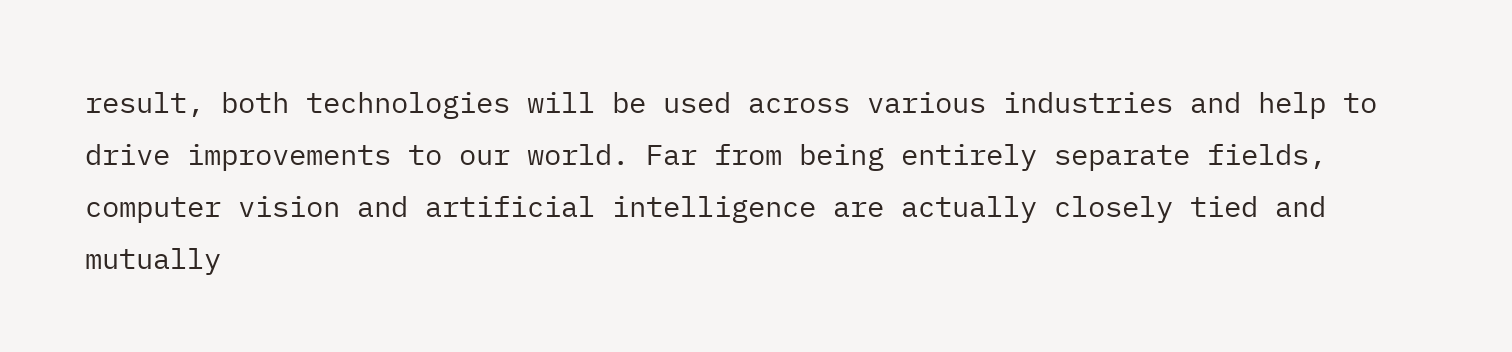result, both technologies will be used across various industries and help to drive improvements to our world. Far from being entirely separate fields, computer vision and artificial intelligence are actually closely tied and mutually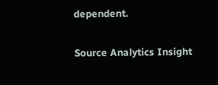dependent.

Source Analytics Insight